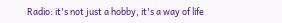Radio: it's not just a hobby, it's a way of life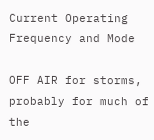Current Operating Frequency and Mode

OFF AIR for storms, probably for much of the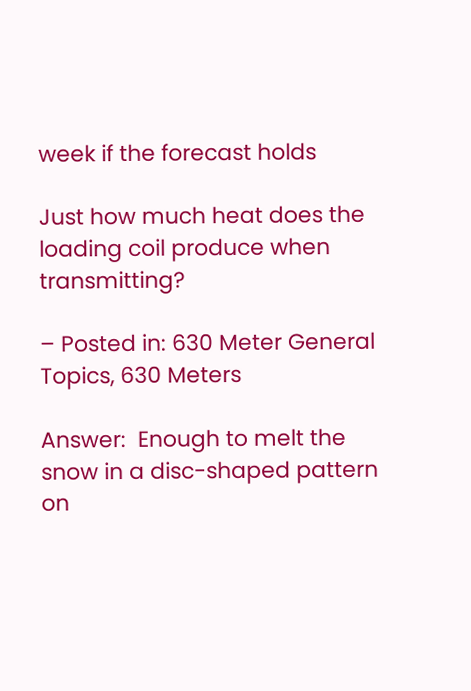week if the forecast holds

Just how much heat does the loading coil produce when transmitting?

– Posted in: 630 Meter General Topics, 630 Meters

Answer:  Enough to melt the snow in a disc-shaped pattern on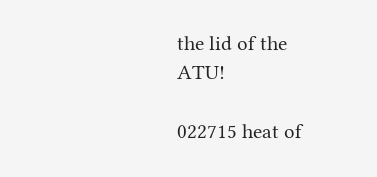the lid of the ATU!

022715 heat of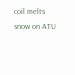coil melts snow on ATU